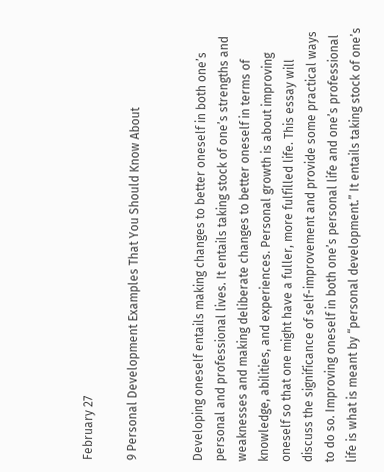February 27

9 Personal Development Examples That You Should Know About


Developing oneself entails making changes to better oneself in both one’s personal and professional lives. It entails taking stock of one’s strengths and weaknesses and making deliberate changes to better oneself in terms of knowledge, abilities, and experiences. Personal growth is about improving oneself so that one might have a fuller, more fulfilled life. This essay will discuss the significance of self-improvement and provide some practical ways to do so. Improving oneself in both one’s personal life and one’s professional life is what is meant by “personal development.” It entails taking stock of one’s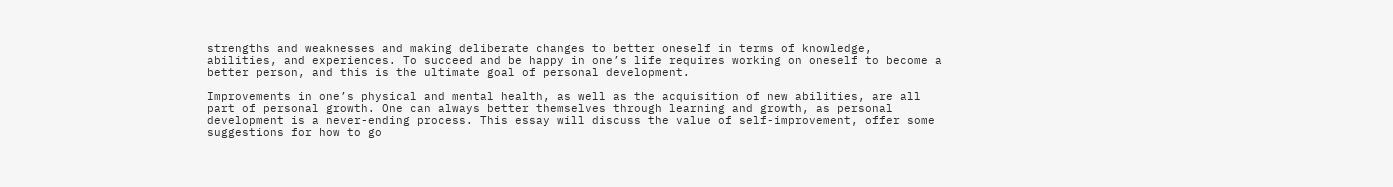strengths and weaknesses and making deliberate changes to better oneself in terms of knowledge, abilities, and experiences. To succeed and be happy in one’s life requires working on oneself to become a better person, and this is the ultimate goal of personal development.

Improvements in one’s physical and mental health, as well as the acquisition of new abilities, are all part of personal growth. One can always better themselves through learning and growth, as personal development is a never-ending process. This essay will discuss the value of self-improvement, offer some suggestions for how to go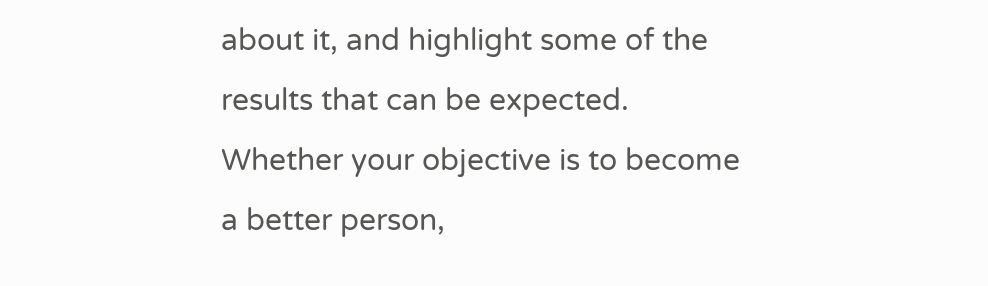about it, and highlight some of the results that can be expected. Whether your objective is to become a better person,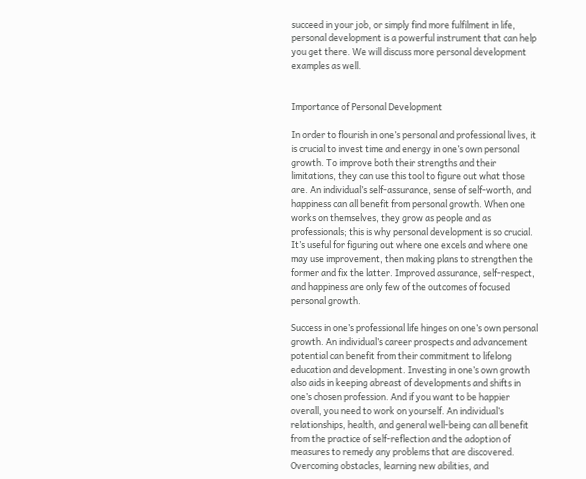succeed in your job, or simply find more fulfilment in life, personal development is a powerful instrument that can help you get there. We will discuss more personal development examples as well.


Importance of Personal Development

In order to flourish in one’s personal and professional lives, it is crucial to invest time and energy in one’s own personal growth. To improve both their strengths and their limitations, they can use this tool to figure out what those are. An individual’s self-assurance, sense of self-worth, and happiness can all benefit from personal growth. When one works on themselves, they grow as people and as professionals; this is why personal development is so crucial. It’s useful for figuring out where one excels and where one may use improvement, then making plans to strengthen the former and fix the latter. Improved assurance, self-respect, and happiness are only few of the outcomes of focused personal growth.

Success in one’s professional life hinges on one’s own personal growth. An individual’s career prospects and advancement potential can benefit from their commitment to lifelong education and development. Investing in one’s own growth also aids in keeping abreast of developments and shifts in one’s chosen profession. And if you want to be happier overall, you need to work on yourself. An individual’s relationships, health, and general well-being can all benefit from the practice of self-reflection and the adoption of measures to remedy any problems that are discovered. Overcoming obstacles, learning new abilities, and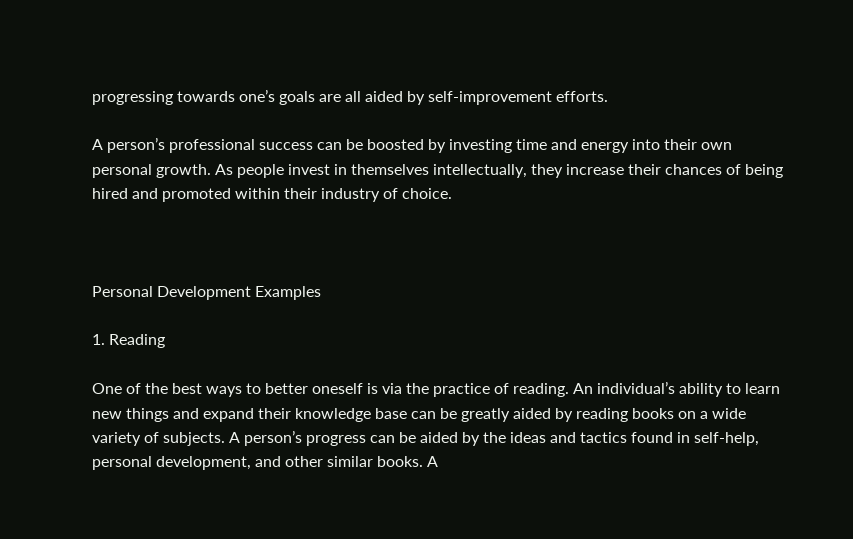progressing towards one’s goals are all aided by self-improvement efforts.

A person’s professional success can be boosted by investing time and energy into their own personal growth. As people invest in themselves intellectually, they increase their chances of being hired and promoted within their industry of choice.



Personal Development Examples

1. Reading

One of the best ways to better oneself is via the practice of reading. An individual’s ability to learn new things and expand their knowledge base can be greatly aided by reading books on a wide variety of subjects. A person’s progress can be aided by the ideas and tactics found in self-help, personal development, and other similar books. A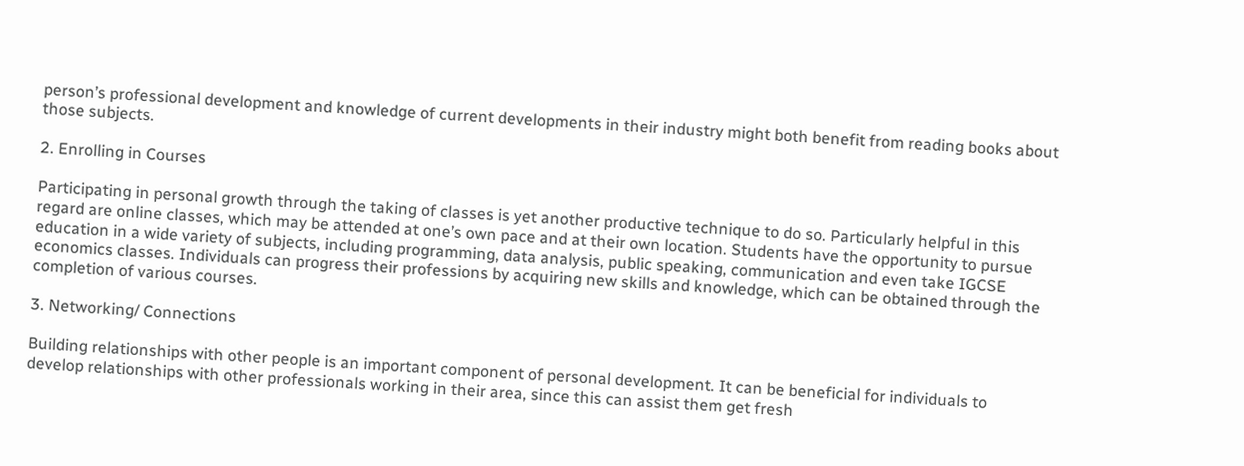person’s professional development and knowledge of current developments in their industry might both benefit from reading books about those subjects.

2. Enrolling in Courses

Participating in personal growth through the taking of classes is yet another productive technique to do so. Particularly helpful in this regard are online classes, which may be attended at one’s own pace and at their own location. Students have the opportunity to pursue education in a wide variety of subjects, including programming, data analysis, public speaking, communication and even take IGCSE economics classes. Individuals can progress their professions by acquiring new skills and knowledge, which can be obtained through the completion of various courses.

3. Networking/ Connections

Building relationships with other people is an important component of personal development. It can be beneficial for individuals to develop relationships with other professionals working in their area, since this can assist them get fresh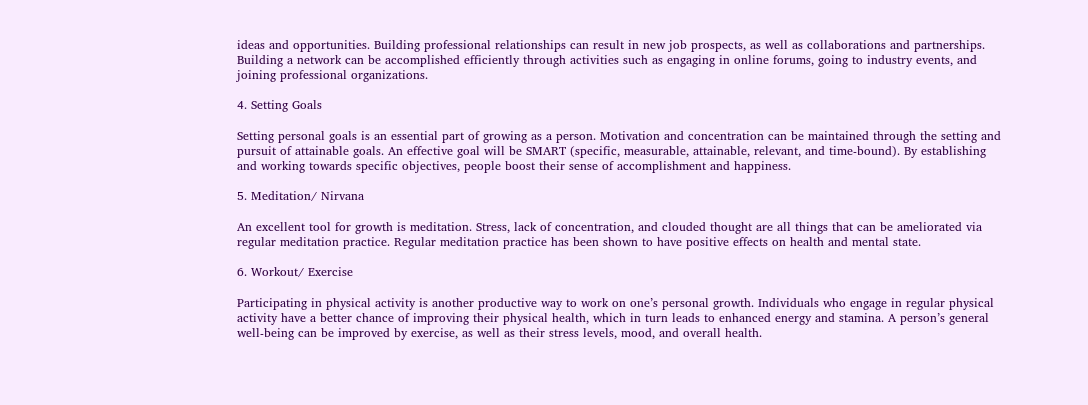ideas and opportunities. Building professional relationships can result in new job prospects, as well as collaborations and partnerships. Building a network can be accomplished efficiently through activities such as engaging in online forums, going to industry events, and joining professional organizations.

4. Setting Goals

Setting personal goals is an essential part of growing as a person. Motivation and concentration can be maintained through the setting and pursuit of attainable goals. An effective goal will be SMART (specific, measurable, attainable, relevant, and time-bound). By establishing and working towards specific objectives, people boost their sense of accomplishment and happiness.

5. Meditation/ Nirvana

An excellent tool for growth is meditation. Stress, lack of concentration, and clouded thought are all things that can be ameliorated via regular meditation practice. Regular meditation practice has been shown to have positive effects on health and mental state.

6. Workout/ Exercise

Participating in physical activity is another productive way to work on one’s personal growth. Individuals who engage in regular physical activity have a better chance of improving their physical health, which in turn leads to enhanced energy and stamina. A person’s general well-being can be improved by exercise, as well as their stress levels, mood, and overall health.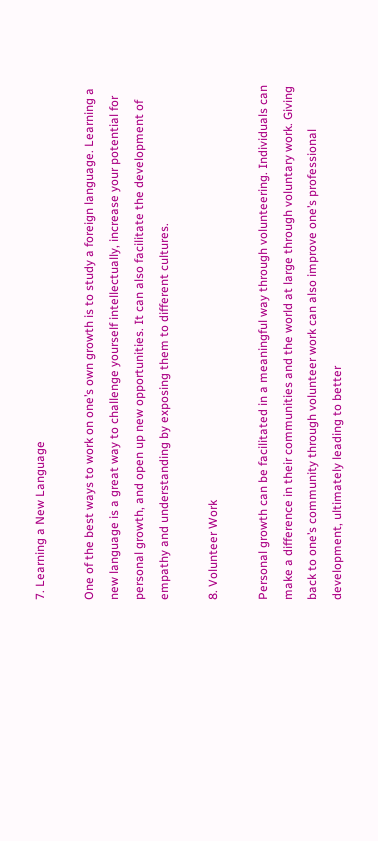7. Learning a New Language

One of the best ways to work on one’s own growth is to study a foreign language. Learning a new language is a great way to challenge yourself intellectually, increase your potential for personal growth, and open up new opportunities. It can also facilitate the development of empathy and understanding by exposing them to different cultures.

8. Volunteer Work

Personal growth can be facilitated in a meaningful way through volunteering. Individuals can make a difference in their communities and the world at large through voluntary work. Giving back to one’s community through volunteer work can also improve one’s professional development, ultimately leading to better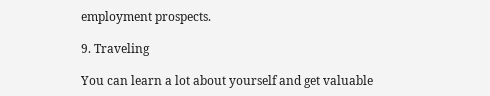employment prospects.

9. Traveling

You can learn a lot about yourself and get valuable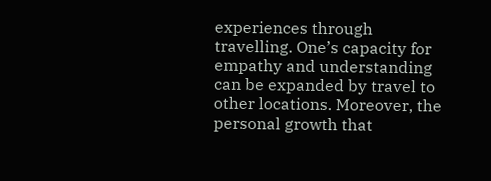experiences through travelling. One’s capacity for empathy and understanding can be expanded by travel to other locations. Moreover, the personal growth that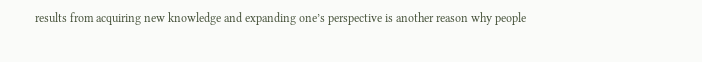results from acquiring new knowledge and expanding one’s perspective is another reason why people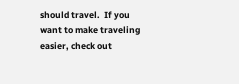should travel.  If you want to make traveling easier, check out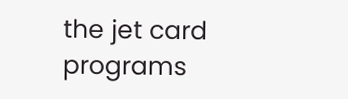the jet card programs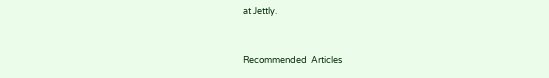at Jettly.


Recommended  Articles